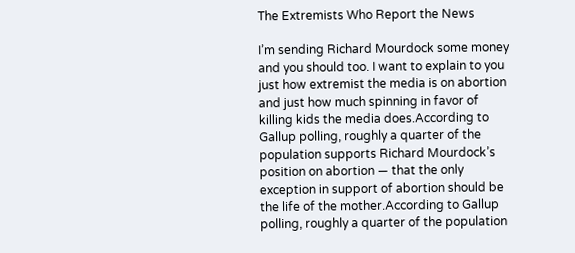The Extremists Who Report the News

I’m sending Richard Mourdock some money and you should too. I want to explain to you just how extremist the media is on abortion and just how much spinning in favor of killing kids the media does.According to Gallup polling, roughly a quarter of the population supports Richard Mourdock’s position on abortion — that the only exception in support of abortion should be the life of the mother.According to Gallup polling, roughly a quarter of the population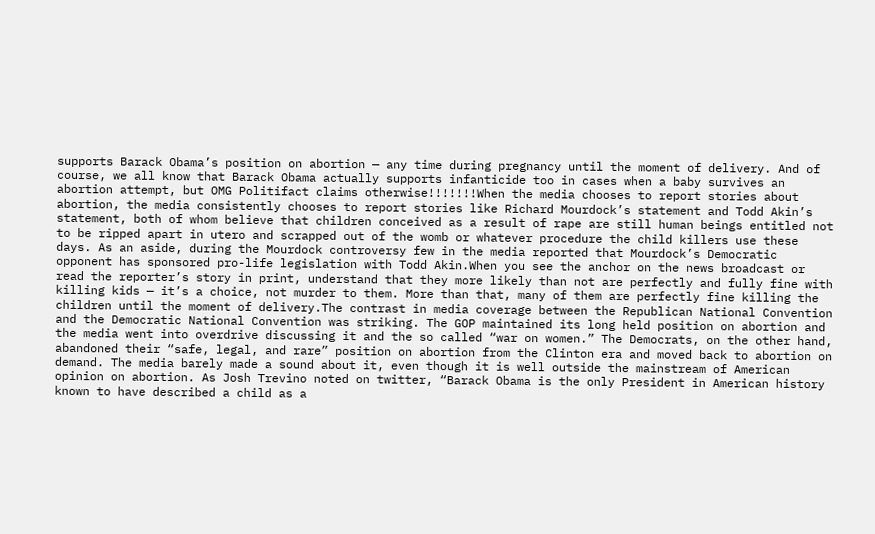supports Barack Obama’s position on abortion — any time during pregnancy until the moment of delivery. And of course, we all know that Barack Obama actually supports infanticide too in cases when a baby survives an abortion attempt, but OMG Politifact claims otherwise!!!!!!!When the media chooses to report stories about abortion, the media consistently chooses to report stories like Richard Mourdock’s statement and Todd Akin’s statement, both of whom believe that children conceived as a result of rape are still human beings entitled not to be ripped apart in utero and scrapped out of the womb or whatever procedure the child killers use these days. As an aside, during the Mourdock controversy few in the media reported that Mourdock’s Democratic opponent has sponsored pro-life legislation with Todd Akin.When you see the anchor on the news broadcast or read the reporter’s story in print, understand that they more likely than not are perfectly and fully fine with killing kids — it’s a choice, not murder to them. More than that, many of them are perfectly fine killing the children until the moment of delivery.The contrast in media coverage between the Republican National Convention and the Democratic National Convention was striking. The GOP maintained its long held position on abortion and the media went into overdrive discussing it and the so called “war on women.” The Democrats, on the other hand, abandoned their “safe, legal, and rare” position on abortion from the Clinton era and moved back to abortion on demand. The media barely made a sound about it, even though it is well outside the mainstream of American opinion on abortion. As Josh Trevino noted on twitter, “Barack Obama is the only President in American history known to have described a child as a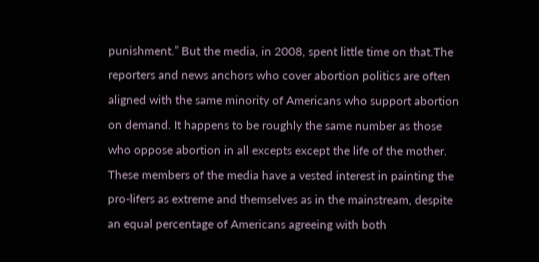punishment.” But the media, in 2008, spent little time on that.The reporters and news anchors who cover abortion politics are often aligned with the same minority of Americans who support abortion on demand. It happens to be roughly the same number as those who oppose abortion in all excepts except the life of the mother. These members of the media have a vested interest in painting the pro-lifers as extreme and themselves as in the mainstream, despite an equal percentage of Americans agreeing with both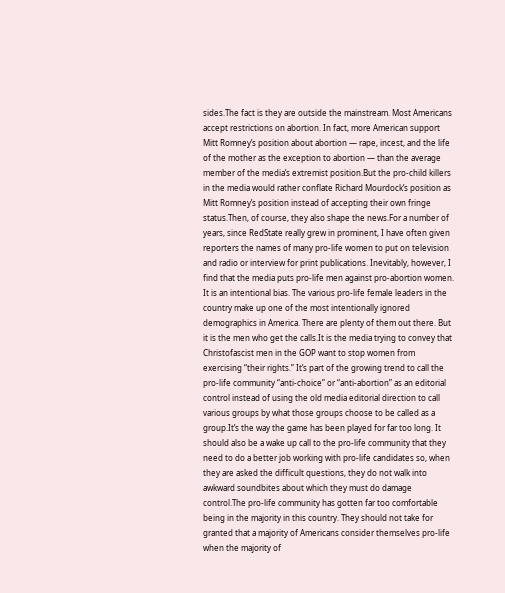sides.The fact is they are outside the mainstream. Most Americans accept restrictions on abortion. In fact, more American support Mitt Romney’s position about abortion — rape, incest, and the life of the mother as the exception to abortion — than the average member of the media’s extremist position.But the pro-child killers in the media would rather conflate Richard Mourdock’s position as Mitt Romney’s position instead of accepting their own fringe status.Then, of course, they also shape the news.For a number of years, since RedState really grew in prominent, I have often given reporters the names of many pro-life women to put on television and radio or interview for print publications. Inevitably, however, I find that the media puts pro-life men against pro-abortion women. It is an intentional bias. The various pro-life female leaders in the country make up one of the most intentionally ignored demographics in America. There are plenty of them out there. But it is the men who get the calls.It is the media trying to convey that Christofascist men in the GOP want to stop women from exercising “their rights.” It’s part of the growing trend to call the pro-life community “anti-choice” or “anti-abortion” as an editorial control instead of using the old media editorial direction to call various groups by what those groups choose to be called as a group.It’s the way the game has been played for far too long. It should also be a wake up call to the pro-life community that they need to do a better job working with pro-life candidates so, when they are asked the difficult questions, they do not walk into awkward soundbites about which they must do damage control.The pro-life community has gotten far too comfortable being in the majority in this country. They should not take for granted that a majority of Americans consider themselves pro-life when the majority of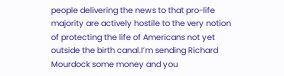people delivering the news to that pro-life majority are actively hostile to the very notion of protecting the life of Americans not yet outside the birth canal.I’m sending Richard Mourdock some money and you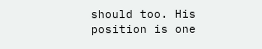should too. His position is one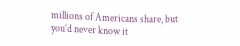millions of Americans share, but you’d never know it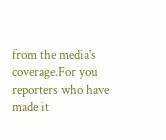from the media’s coverage.For you reporters who have made it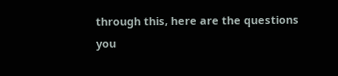through this, here are the questions you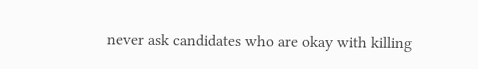never ask candidates who are okay with killing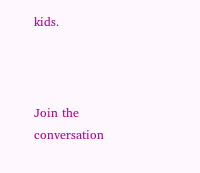kids.



Join the conversation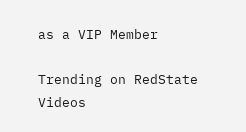as a VIP Member

Trending on RedState Videos